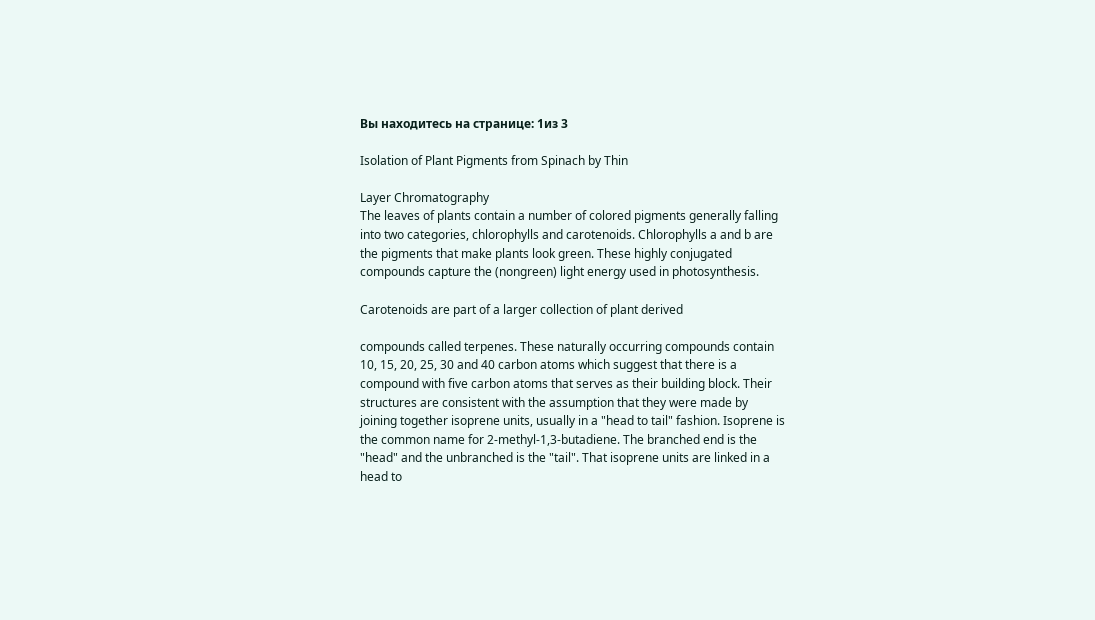Вы находитесь на странице: 1из 3

Isolation of Plant Pigments from Spinach by Thin

Layer Chromatography
The leaves of plants contain a number of colored pigments generally falling
into two categories, chlorophylls and carotenoids. Chlorophylls a and b are
the pigments that make plants look green. These highly conjugated
compounds capture the (nongreen) light energy used in photosynthesis.

Carotenoids are part of a larger collection of plant derived

compounds called terpenes. These naturally occurring compounds contain
10, 15, 20, 25, 30 and 40 carbon atoms which suggest that there is a
compound with five carbon atoms that serves as their building block. Their
structures are consistent with the assumption that they were made by
joining together isoprene units, usually in a "head to tail" fashion. Isoprene is
the common name for 2-methyl-1,3-butadiene. The branched end is the
"head" and the unbranched is the "tail". That isoprene units are linked in a
head to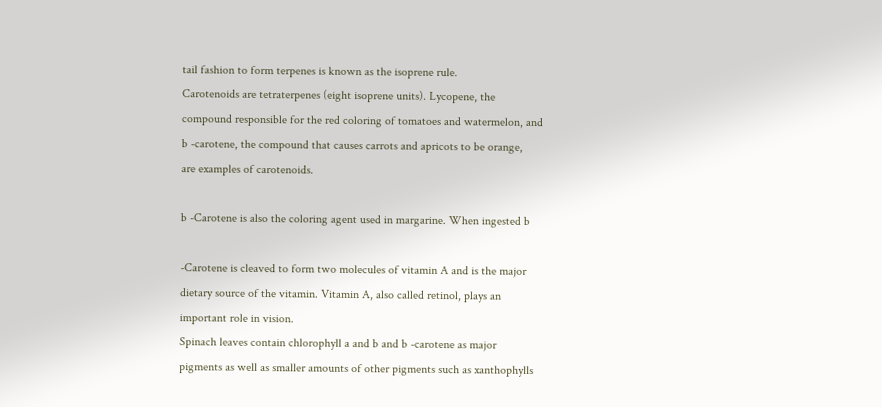tail fashion to form terpenes is known as the isoprene rule.
Carotenoids are tetraterpenes (eight isoprene units). Lycopene, the
compound responsible for the red coloring of tomatoes and watermelon, and
b -carotene, the compound that causes carrots and apricots to be orange,
are examples of carotenoids.

b -Carotene is also the coloring agent used in margarine. When ingested b

-Carotene is cleaved to form two molecules of vitamin A and is the major
dietary source of the vitamin. Vitamin A, also called retinol, plays an
important role in vision.
Spinach leaves contain chlorophyll a and b and b -carotene as major
pigments as well as smaller amounts of other pigments such as xanthophylls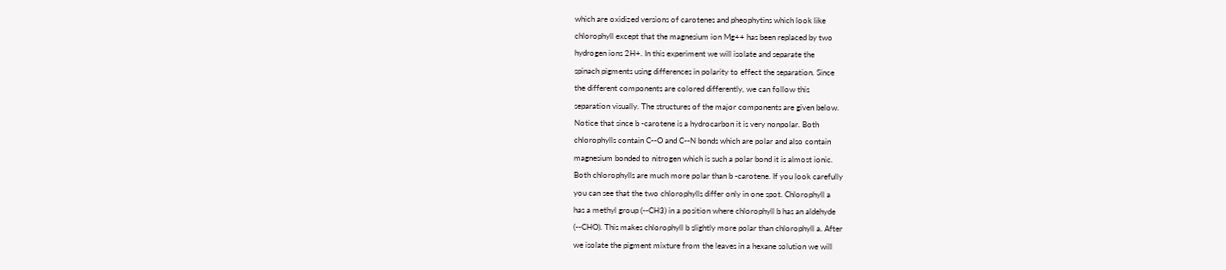which are oxidized versions of carotenes and pheophytins which look like
chlorophyll except that the magnesium ion Mg++ has been replaced by two
hydrogen ions 2H+. In this experiment we will isolate and separate the
spinach pigments using differences in polarity to effect the separation. Since
the different components are colored differently, we can follow this
separation visually. The structures of the major components are given below.
Notice that since b -carotene is a hydrocarbon it is very nonpolar. Both
chlorophylls contain C--O and C--N bonds which are polar and also contain
magnesium bonded to nitrogen which is such a polar bond it is almost ionic.
Both chlorophylls are much more polar than b -carotene. If you look carefully
you can see that the two chlorophylls differ only in one spot. Chlorophyll a
has a methyl group (--CH3) in a position where chlorophyll b has an aldehyde
(--CHO). This makes chlorophyll b slightly more polar than chlorophyll a. After
we isolate the pigment mixture from the leaves in a hexane solution we will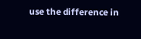use the difference in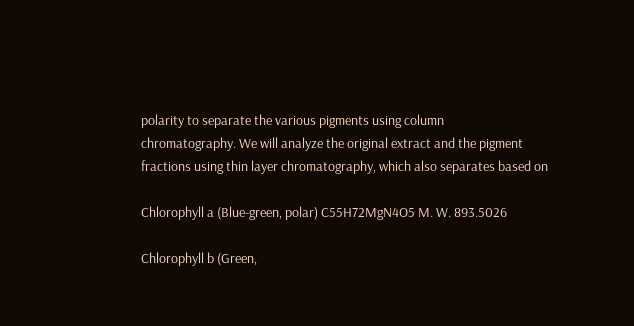polarity to separate the various pigments using column
chromatography. We will analyze the original extract and the pigment
fractions using thin layer chromatography, which also separates based on

Chlorophyll a (Blue-green, polar) C55H72MgN4O5 M. W. 893.5026

Chlorophyll b (Green,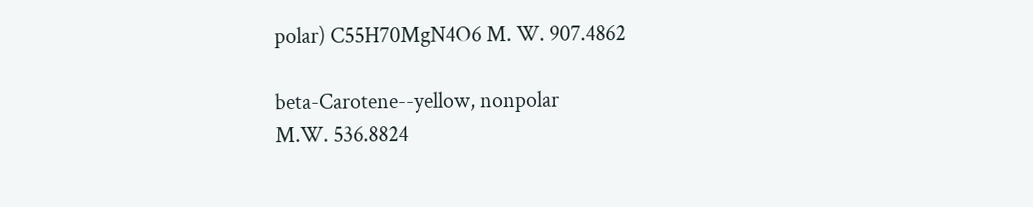polar) C55H70MgN4O6 M. W. 907.4862

beta-Carotene--yellow, nonpolar
M.W. 536.8824